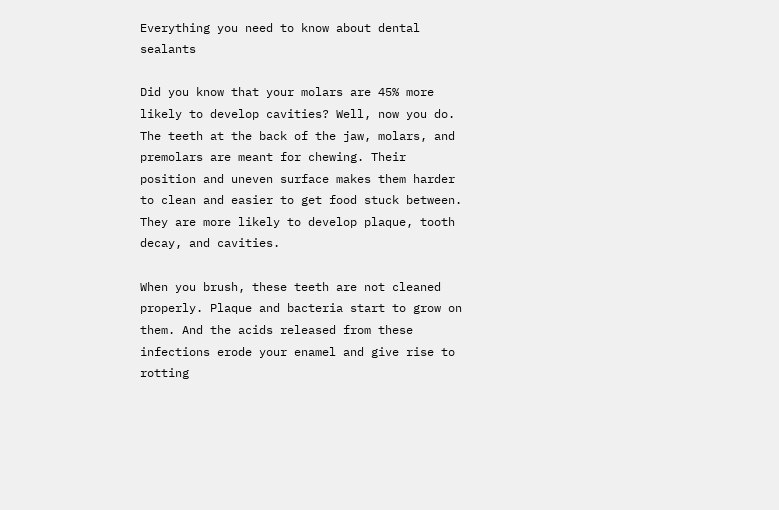Everything you need to know about dental sealants

Did you know that your molars are 45% more likely to develop cavities? Well, now you do. The teeth at the back of the jaw, molars, and premolars are meant for chewing. Their position and uneven surface makes them harder to clean and easier to get food stuck between. They are more likely to develop plaque, tooth decay, and cavities.

When you brush, these teeth are not cleaned properly. Plaque and bacteria start to grow on them. And the acids released from these infections erode your enamel and give rise to rotting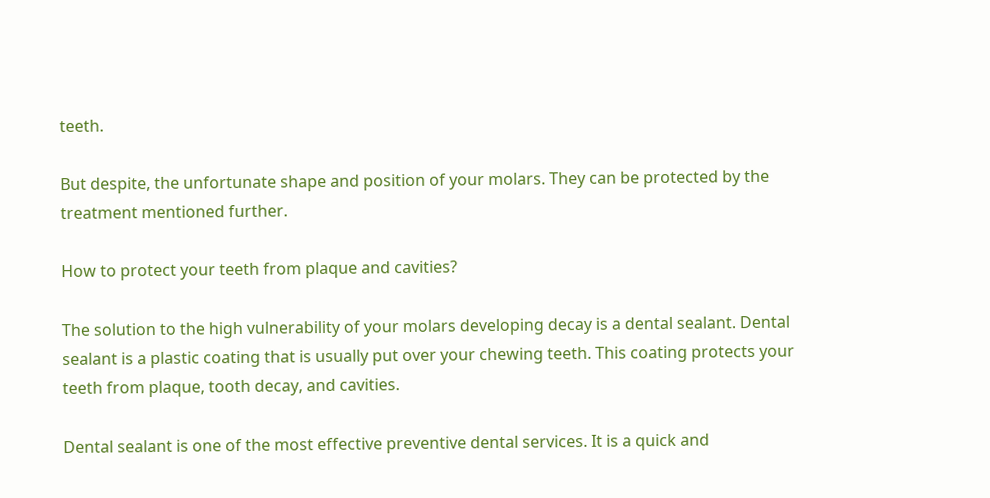teeth.

But despite, the unfortunate shape and position of your molars. They can be protected by the treatment mentioned further.

How to protect your teeth from plaque and cavities?

The solution to the high vulnerability of your molars developing decay is a dental sealant. Dental sealant is a plastic coating that is usually put over your chewing teeth. This coating protects your teeth from plaque, tooth decay, and cavities.

Dental sealant is one of the most effective preventive dental services. It is a quick and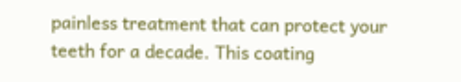painless treatment that can protect your teeth for a decade. This coating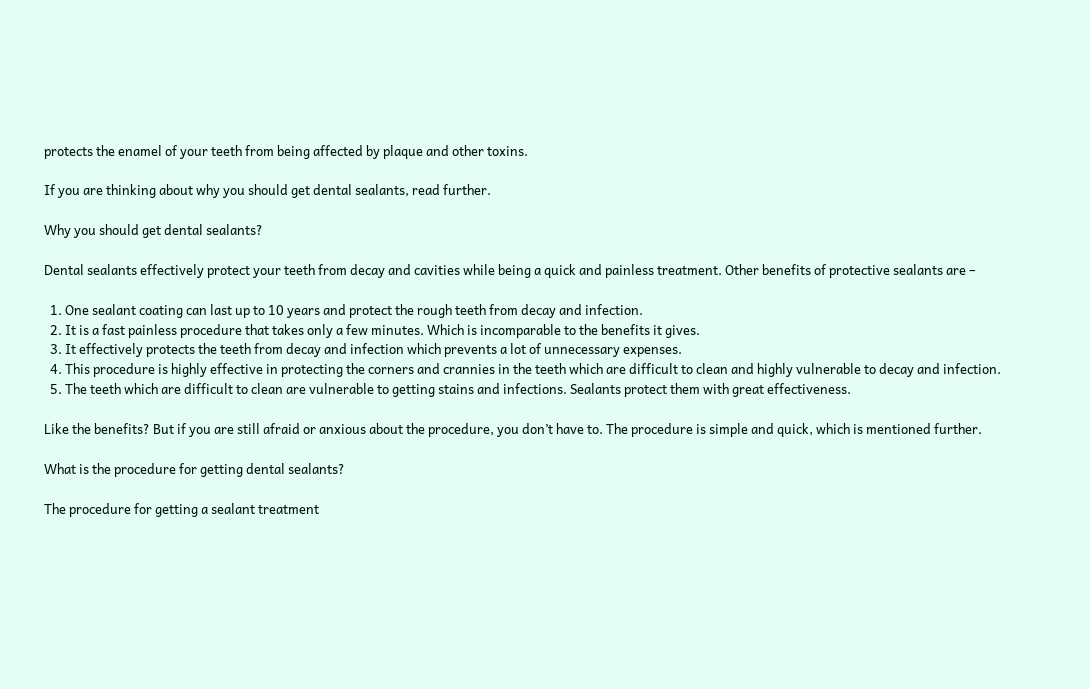protects the enamel of your teeth from being affected by plaque and other toxins.

If you are thinking about why you should get dental sealants, read further.

Why you should get dental sealants?

Dental sealants effectively protect your teeth from decay and cavities while being a quick and painless treatment. Other benefits of protective sealants are –

  1. One sealant coating can last up to 10 years and protect the rough teeth from decay and infection.
  2. It is a fast painless procedure that takes only a few minutes. Which is incomparable to the benefits it gives.
  3. It effectively protects the teeth from decay and infection which prevents a lot of unnecessary expenses.
  4. This procedure is highly effective in protecting the corners and crannies in the teeth which are difficult to clean and highly vulnerable to decay and infection.
  5. The teeth which are difficult to clean are vulnerable to getting stains and infections. Sealants protect them with great effectiveness.

Like the benefits? But if you are still afraid or anxious about the procedure, you don’t have to. The procedure is simple and quick, which is mentioned further.

What is the procedure for getting dental sealants?

The procedure for getting a sealant treatment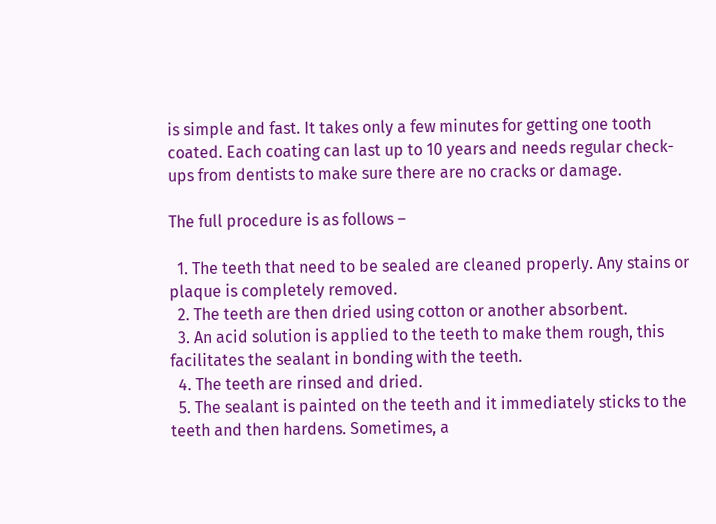is simple and fast. It takes only a few minutes for getting one tooth coated. Each coating can last up to 10 years and needs regular check-ups from dentists to make sure there are no cracks or damage.

The full procedure is as follows –

  1. The teeth that need to be sealed are cleaned properly. Any stains or plaque is completely removed.
  2. The teeth are then dried using cotton or another absorbent.
  3. An acid solution is applied to the teeth to make them rough, this facilitates the sealant in bonding with the teeth.
  4. The teeth are rinsed and dried.
  5. The sealant is painted on the teeth and it immediately sticks to the teeth and then hardens. Sometimes, a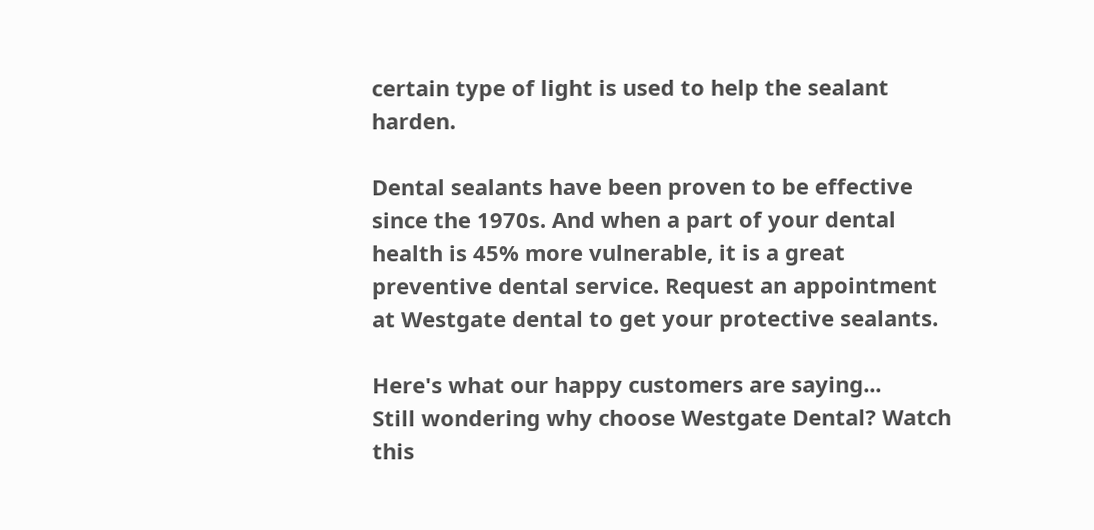certain type of light is used to help the sealant harden.

Dental sealants have been proven to be effective since the 1970s. And when a part of your dental health is 45% more vulnerable, it is a great preventive dental service. Request an appointment at Westgate dental to get your protective sealants.

Here's what our happy customers are saying...
Still wondering why choose Westgate Dental? Watch this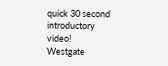quick 30 second introductory video!
Westgate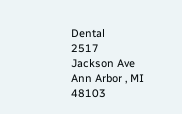Dental
2517 Jackson Ave
Ann Arbor , MI 48103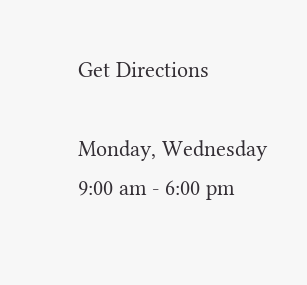Get Directions

Monday, Wednesday
9:00 am - 6:00 pm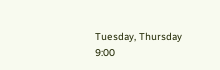Tuesday, Thursday
9:00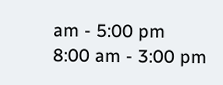am - 5:00 pm
8:00 am - 3:00 pm